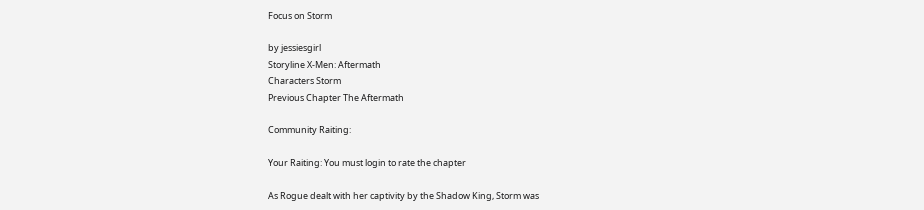Focus on Storm

by jessiesgirl
Storyline X-Men: Aftermath
Characters Storm
Previous Chapter The Aftermath

Community Raiting:

Your Raiting: You must login to rate the chapter

As Rogue dealt with her captivity by the Shadow King, Storm was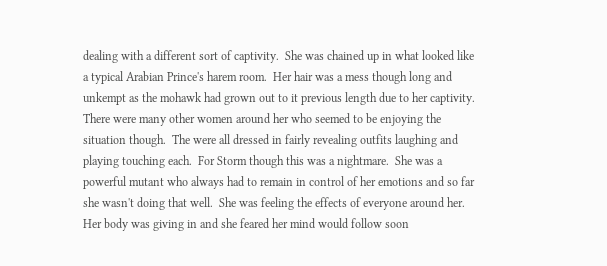dealing with a different sort of captivity.  She was chained up in what looked like a typical Arabian Prince's harem room.  Her hair was a mess though long and unkempt as the mohawk had grown out to it previous length due to her captivity.  There were many other women around her who seemed to be enjoying the situation though.  The were all dressed in fairly revealing outfits laughing and playing touching each.  For Storm though this was a nightmare.  She was a powerful mutant who always had to remain in control of her emotions and so far she wasn't doing that well.  She was feeling the effects of everyone around her.  Her body was giving in and she feared her mind would follow soon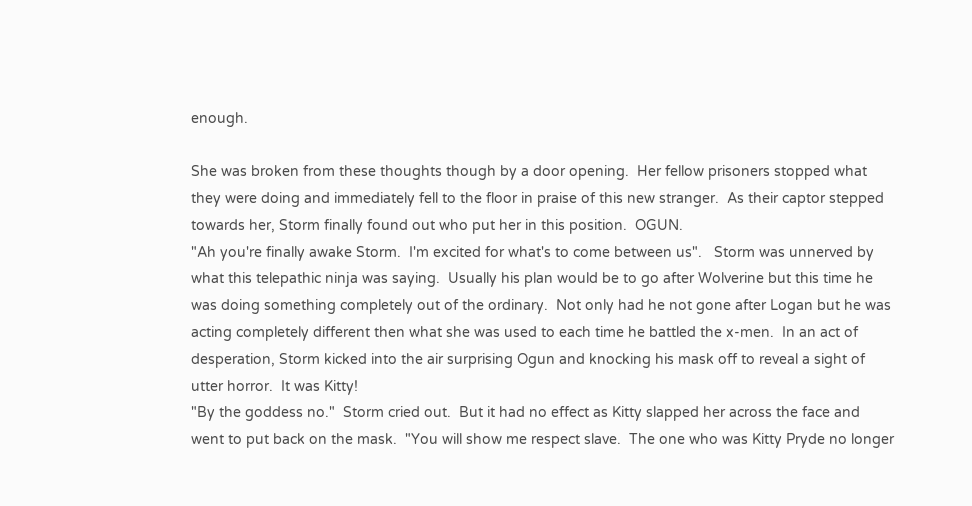enough.

She was broken from these thoughts though by a door opening.  Her fellow prisoners stopped what they were doing and immediately fell to the floor in praise of this new stranger.  As their captor stepped towards her, Storm finally found out who put her in this position.  OGUN.
"Ah you're finally awake Storm.  I'm excited for what's to come between us".   Storm was unnerved by what this telepathic ninja was saying.  Usually his plan would be to go after Wolverine but this time he was doing something completely out of the ordinary.  Not only had he not gone after Logan but he was acting completely different then what she was used to each time he battled the x-men.  In an act of desperation, Storm kicked into the air surprising Ogun and knocking his mask off to reveal a sight of utter horror.  It was Kitty!
"By the goddess no."  Storm cried out.  But it had no effect as Kitty slapped her across the face and went to put back on the mask.  "You will show me respect slave.  The one who was Kitty Pryde no longer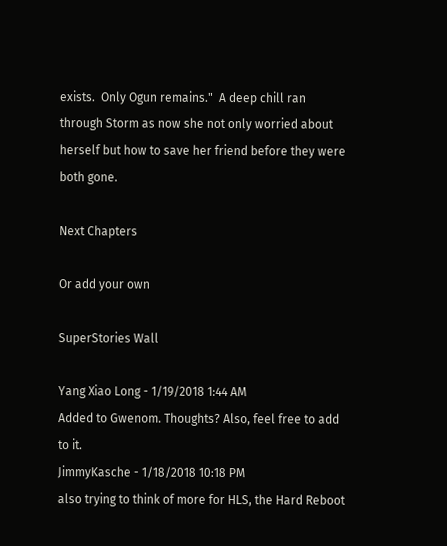exists.  Only Ogun remains."  A deep chill ran through Storm as now she not only worried about herself but how to save her friend before they were both gone.

Next Chapters

Or add your own

SuperStories Wall

Yang Xiao Long - 1/19/2018 1:44 AM
Added to Gwenom. Thoughts? Also, feel free to add to it.
JimmyKasche - 1/18/2018 10:18 PM
also trying to think of more for HLS, the Hard Reboot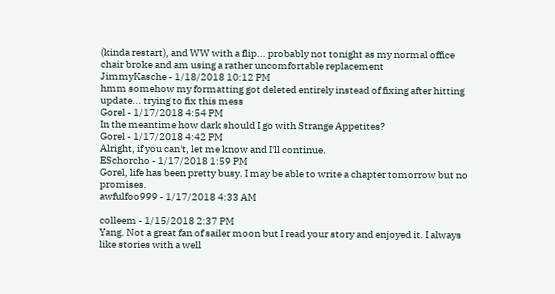(kinda restart), and WW with a flip... probably not tonight as my normal office chair broke and am using a rather uncomfortable replacement
JimmyKasche - 1/18/2018 10:12 PM
hmm somehow my formatting got deleted entirely instead of fixing after hitting update... trying to fix this mess
Gorel - 1/17/2018 4:54 PM
In the meantime how dark should I go with Strange Appetites?
Gorel - 1/17/2018 4:42 PM
Alright, if you can't, let me know and I'll continue.
ESchorcho - 1/17/2018 1:59 PM
Gorel, life has been pretty busy. I may be able to write a chapter tomorrow but no promises.
awfulfoo999 - 1/17/2018 4:33 AM

colleem - 1/15/2018 2:37 PM
Yang. Not a great fan of sailer moon but I read your story and enjoyed it. I always like stories with a well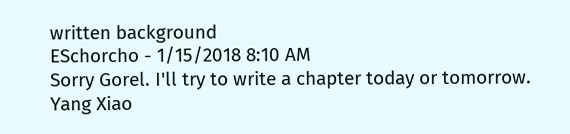written background
ESchorcho - 1/15/2018 8:10 AM
Sorry Gorel. I'll try to write a chapter today or tomorrow.
Yang Xiao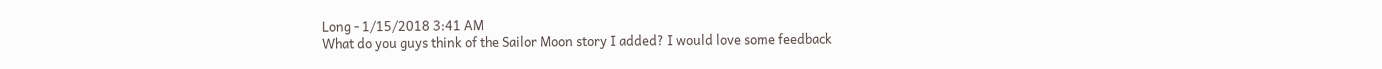Long - 1/15/2018 3:41 AM
What do you guys think of the Sailor Moon story I added? I would love some feedback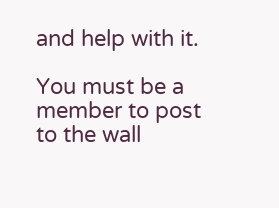and help with it.

You must be a member to post to the wall